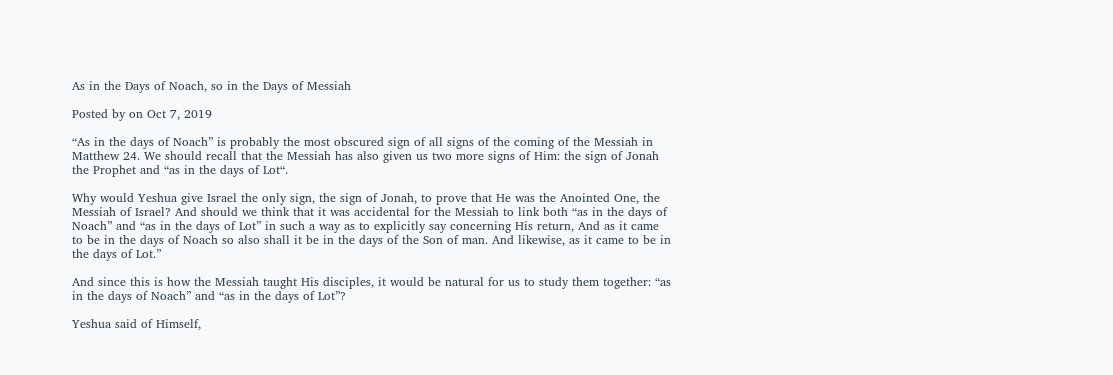As in the Days of Noach, so in the Days of Messiah

Posted by on Oct 7, 2019

“As in the days of Noach” is probably the most obscured sign of all signs of the coming of the Messiah in Matthew 24. We should recall that the Messiah has also given us two more signs of Him: the sign of Jonah the Prophet and “as in the days of Lot“.

Why would Yeshua give Israel the only sign, the sign of Jonah, to prove that He was the Anointed One, the Messiah of Israel? And should we think that it was accidental for the Messiah to link both “as in the days of Noach” and “as in the days of Lot” in such a way as to explicitly say concerning His return, And as it came to be in the days of Noach so also shall it be in the days of the Son of man. And likewise, as it came to be in the days of Lot.”

And since this is how the Messiah taught His disciples, it would be natural for us to study them together: “as in the days of Noach” and “as in the days of Lot”?

Yeshua said of Himself,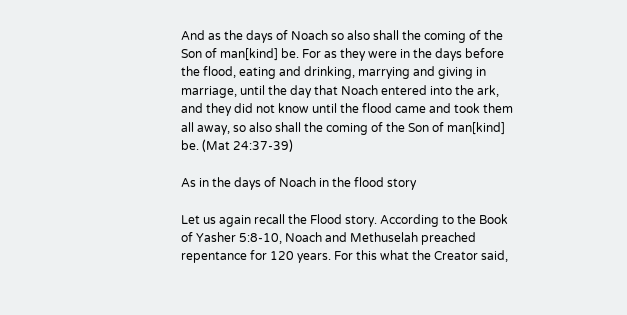And as the days of Noach so also shall the coming of the Son of man[kind] be. For as they were in the days before the flood, eating and drinking, marrying and giving in marriage, until the day that Noach entered into the ark, and they did not know until the flood came and took them all away, so also shall the coming of the Son of man[kind] be. (Mat 24:37-39)

As in the days of Noach in the flood story

Let us again recall the Flood story. According to the Book of Yasher 5:8-10, Noach and Methuselah preached repentance for 120 years. For this what the Creator said,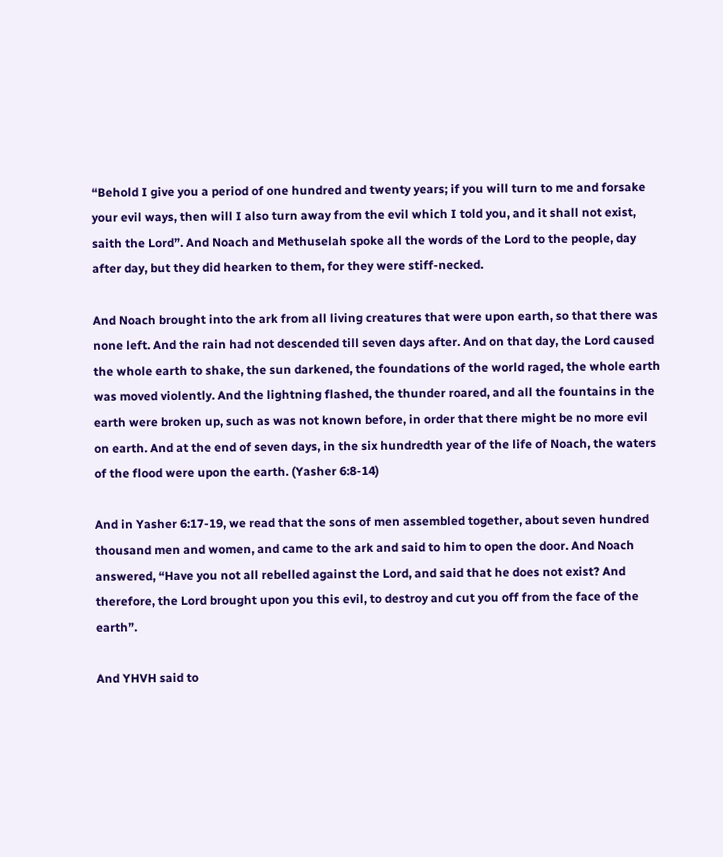“Behold I give you a period of one hundred and twenty years; if you will turn to me and forsake your evil ways, then will I also turn away from the evil which I told you, and it shall not exist, saith the Lord”. And Noach and Methuselah spoke all the words of the Lord to the people, day after day, but they did hearken to them, for they were stiff-necked.

And Noach brought into the ark from all living creatures that were upon earth, so that there was none left. And the rain had not descended till seven days after. And on that day, the Lord caused the whole earth to shake, the sun darkened, the foundations of the world raged, the whole earth was moved violently. And the lightning flashed, the thunder roared, and all the fountains in the earth were broken up, such as was not known before, in order that there might be no more evil on earth. And at the end of seven days, in the six hundredth year of the life of Noach, the waters of the flood were upon the earth. (Yasher 6:8-14)

And in Yasher 6:17-19, we read that the sons of men assembled together, about seven hundred thousand men and women, and came to the ark and said to him to open the door. And Noach answered, “Have you not all rebelled against the Lord, and said that he does not exist? And therefore, the Lord brought upon you this evil, to destroy and cut you off from the face of the earth”.

And YHVH said to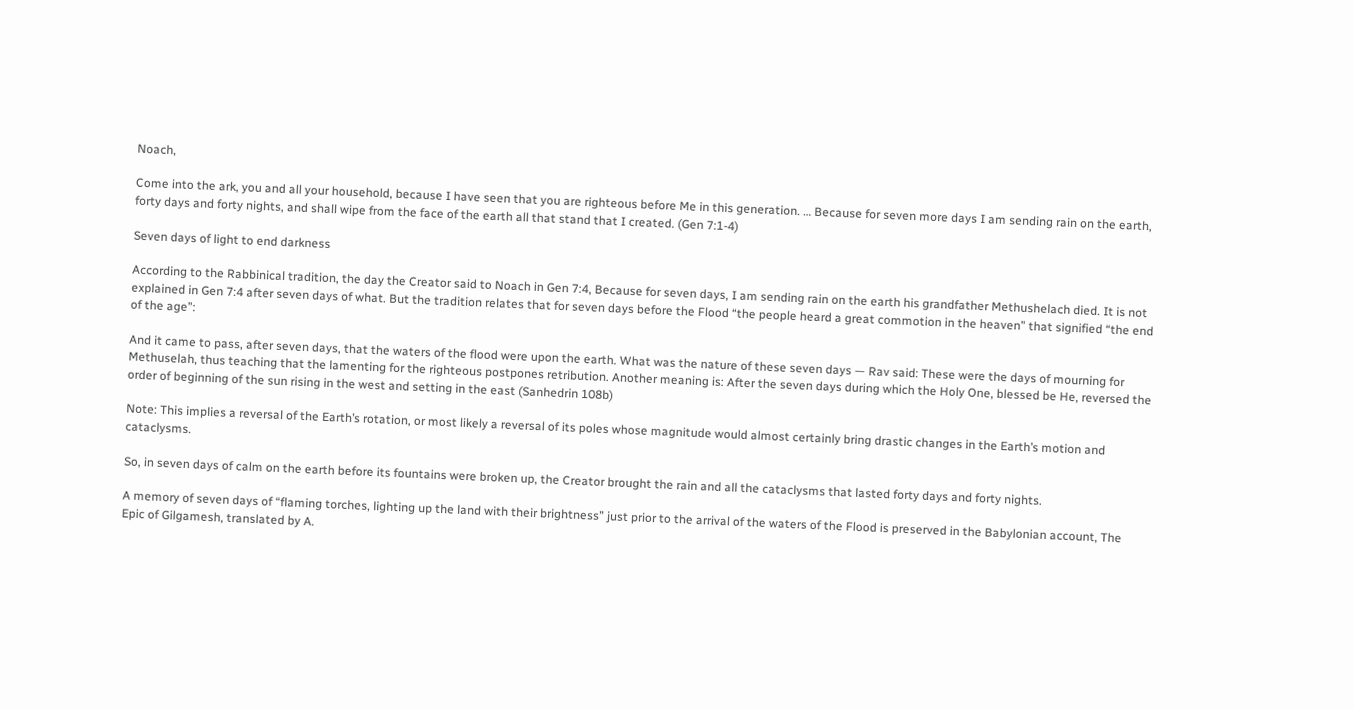Noach,

Come into the ark, you and all your household, because I have seen that you are righteous before Me in this generation. … Because for seven more days I am sending rain on the earth, forty days and forty nights, and shall wipe from the face of the earth all that stand that I created. (Gen 7:1-4)

Seven days of light to end darkness

According to the Rabbinical tradition, the day the Creator said to Noach in Gen 7:4, Because for seven days, I am sending rain on the earth his grandfather Methushelach died. It is not explained in Gen 7:4 after seven days of what. But the tradition relates that for seven days before the Flood “the people heard a great commotion in the heaven” that signified “the end of the age”:

And it came to pass, after seven days, that the waters of the flood were upon the earth. What was the nature of these seven days — Rav said: These were the days of mourning for Methuselah, thus teaching that the lamenting for the righteous postpones retribution. Another meaning is: After the seven days during which the Holy One, blessed be He, reversed the order of beginning of the sun rising in the west and setting in the east (Sanhedrin 108b)

Note: This implies a reversal of the Earth’s rotation, or most likely a reversal of its poles whose magnitude would almost certainly bring drastic changes in the Earth’s motion and cataclysms.

So, in seven days of calm on the earth before its fountains were broken up, the Creator brought the rain and all the cataclysms that lasted forty days and forty nights.

A memory of seven days of “flaming torches, lighting up the land with their brightness” just prior to the arrival of the waters of the Flood is preserved in the Babylonian account, The Epic of Gilgamesh, translated by A.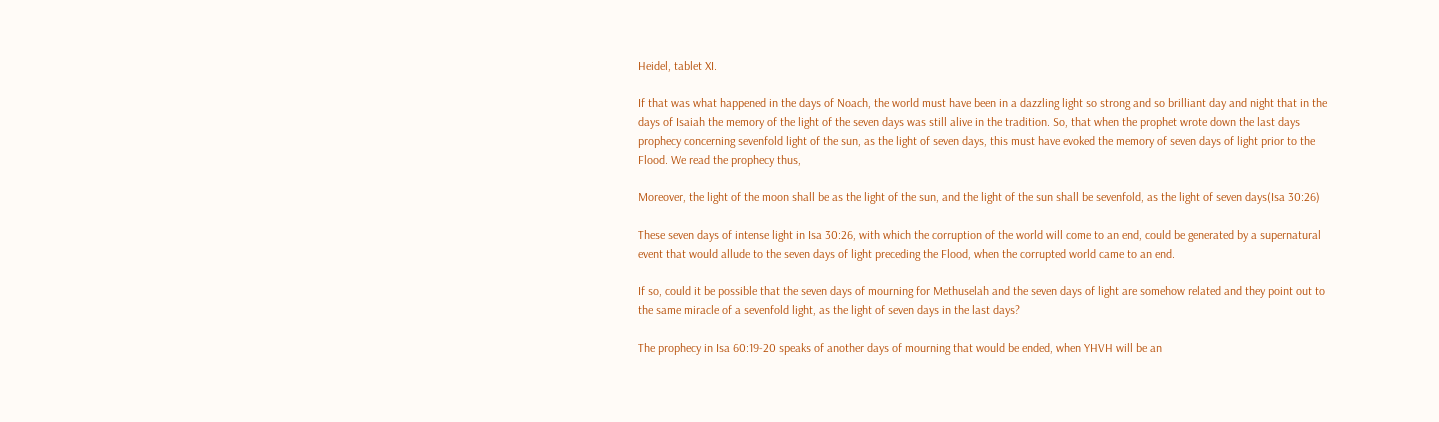Heidel, tablet XI.

If that was what happened in the days of Noach, the world must have been in a dazzling light so strong and so brilliant day and night that in the days of Isaiah the memory of the light of the seven days was still alive in the tradition. So, that when the prophet wrote down the last days prophecy concerning sevenfold light of the sun, as the light of seven days, this must have evoked the memory of seven days of light prior to the Flood. We read the prophecy thus,

Moreover, the light of the moon shall be as the light of the sun, and the light of the sun shall be sevenfold, as the light of seven days(Isa 30:26)

These seven days of intense light in Isa 30:26, with which the corruption of the world will come to an end, could be generated by a supernatural event that would allude to the seven days of light preceding the Flood, when the corrupted world came to an end.

If so, could it be possible that the seven days of mourning for Methuselah and the seven days of light are somehow related and they point out to the same miracle of a sevenfold light, as the light of seven days in the last days?

The prophecy in Isa 60:19-20 speaks of another days of mourning that would be ended, when YHVH will be an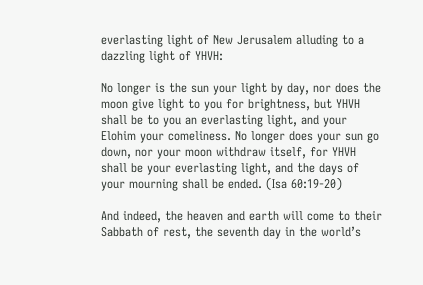everlasting light of New Jerusalem alluding to a dazzling light of YHVH:

No longer is the sun your light by day, nor does the moon give light to you for brightness, but YHVH shall be to you an everlasting light, and your Elohim your comeliness. No longer does your sun go down, nor your moon withdraw itself, for YHVH shall be your everlasting light, and the days of your mourning shall be ended. (Isa 60:19-20)

And indeed, the heaven and earth will come to their Sabbath of rest, the seventh day in the world’s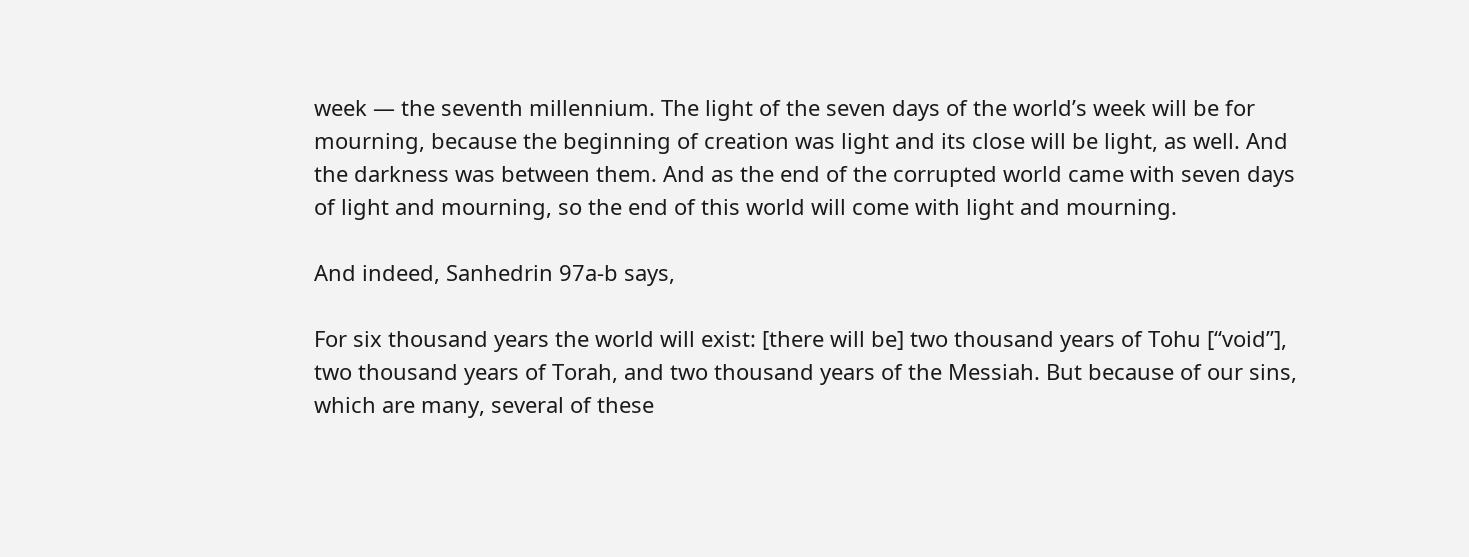week — the seventh millennium. The light of the seven days of the world’s week will be for mourning, because the beginning of creation was light and its close will be light, as well. And the darkness was between them. And as the end of the corrupted world came with seven days of light and mourning, so the end of this world will come with light and mourning.

And indeed, Sanhedrin 97a-b says,

For six thousand years the world will exist: [there will be] two thousand years of Tohu [“void”], two thousand years of Torah, and two thousand years of the Messiah. But because of our sins, which are many, several of these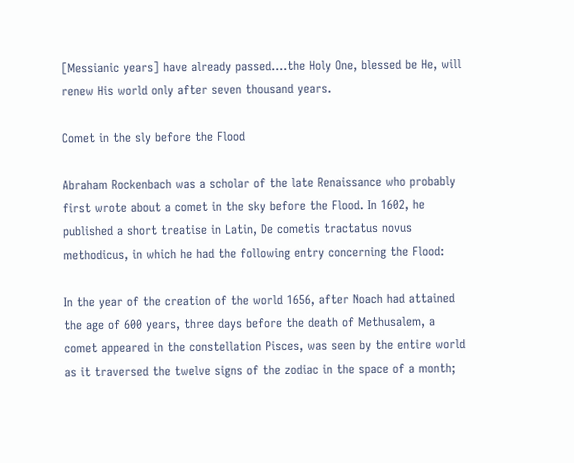[Messianic years] have already passed….the Holy One, blessed be He, will renew His world only after seven thousand years.

Comet in the sly before the Flood

Abraham Rockenbach was a scholar of the late Renaissance who probably first wrote about a comet in the sky before the Flood. In 1602, he published a short treatise in Latin, De cometis tractatus novus methodicus, in which he had the following entry concerning the Flood:

In the year of the creation of the world 1656, after Noach had attained the age of 600 years, three days before the death of Methusalem, a comet appeared in the constellation Pisces, was seen by the entire world as it traversed the twelve signs of the zodiac in the space of a month;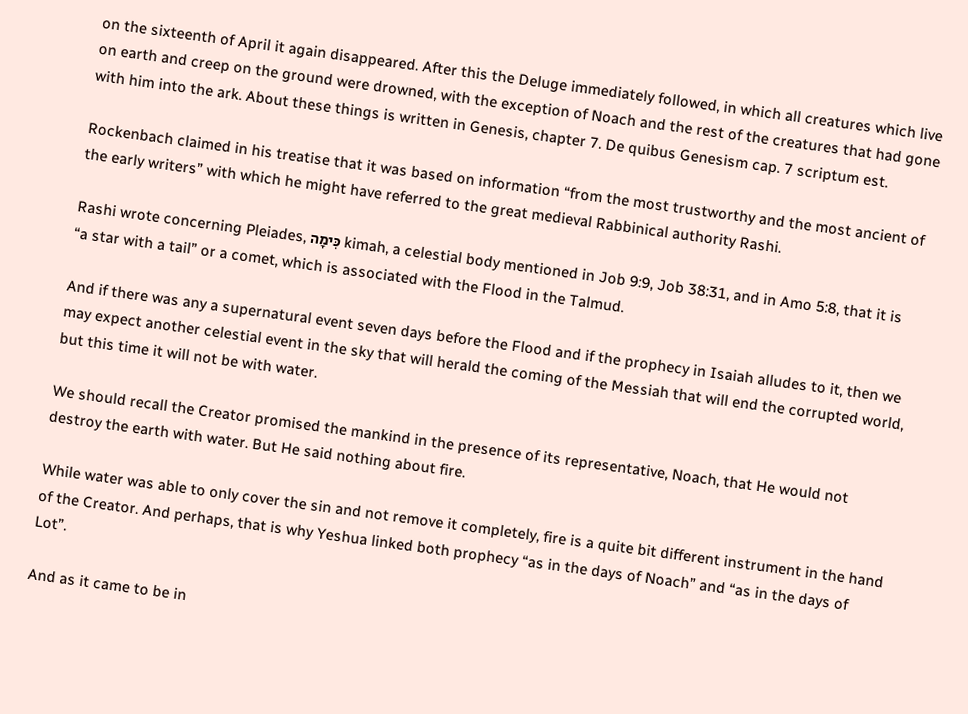on the sixteenth of April it again disappeared. After this the Deluge immediately followed, in which all creatures which live on earth and creep on the ground were drowned, with the exception of Noach and the rest of the creatures that had gone with him into the ark. About these things is written in Genesis, chapter 7. De quibus Genesism cap. 7 scriptum est.

Rockenbach claimed in his treatise that it was based on information “from the most trustworthy and the most ancient of the early writers” with which he might have referred to the great medieval Rabbinical authority Rashi.

Rashi wrote concerning Pleiades, כִּימָה kimah, a celestial body mentioned in Job 9:9, Job 38:31, and in Amo 5:8, that it is “a star with a tail” or a comet, which is associated with the Flood in the Talmud.

And if there was any a supernatural event seven days before the Flood and if the prophecy in Isaiah alludes to it, then we may expect another celestial event in the sky that will herald the coming of the Messiah that will end the corrupted world, but this time it will not be with water.

We should recall the Creator promised the mankind in the presence of its representative, Noach, that He would not destroy the earth with water. But He said nothing about fire.

While water was able to only cover the sin and not remove it completely, fire is a quite bit different instrument in the hand of the Creator. And perhaps, that is why Yeshua linked both prophecy “as in the days of Noach” and “as in the days of Lot”.

And as it came to be in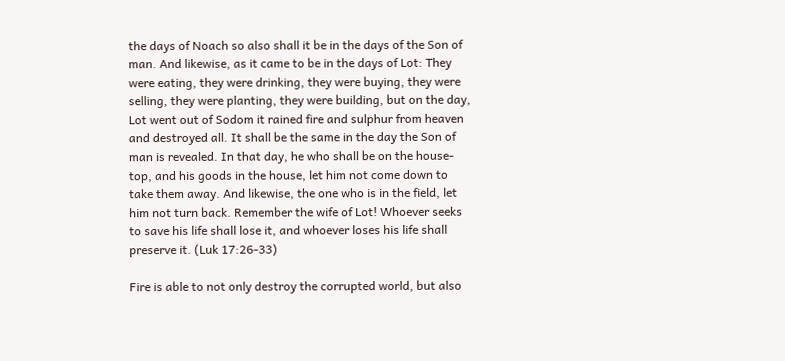the days of Noach so also shall it be in the days of the Son of man. And likewise, as it came to be in the days of Lot: They were eating, they were drinking, they were buying, they were selling, they were planting, they were building, but on the day, Lot went out of Sodom it rained fire and sulphur from heaven and destroyed all. It shall be the same in the day the Son of man is revealed. In that day, he who shall be on the house-top, and his goods in the house, let him not come down to take them away. And likewise, the one who is in the field, let him not turn back. Remember the wife of Lot! Whoever seeks to save his life shall lose it, and whoever loses his life shall preserve it. (Luk 17:26-33)

Fire is able to not only destroy the corrupted world, but also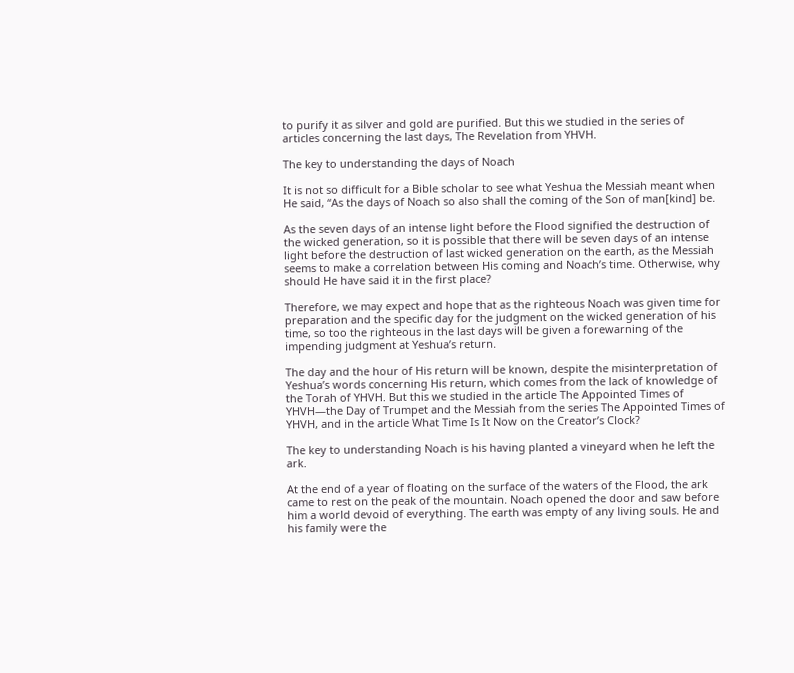to purify it as silver and gold are purified. But this we studied in the series of articles concerning the last days, The Revelation from YHVH.

The key to understanding the days of Noach

It is not so difficult for a Bible scholar to see what Yeshua the Messiah meant when He said, “As the days of Noach so also shall the coming of the Son of man[kind] be.

As the seven days of an intense light before the Flood signified the destruction of the wicked generation, so it is possible that there will be seven days of an intense light before the destruction of last wicked generation on the earth, as the Messiah seems to make a correlation between His coming and Noach’s time. Otherwise, why should He have said it in the first place?

Therefore, we may expect and hope that as the righteous Noach was given time for preparation and the specific day for the judgment on the wicked generation of his time, so too the righteous in the last days will be given a forewarning of the impending judgment at Yeshua’s return.

The day and the hour of His return will be known, despite the misinterpretation of Yeshua’s words concerning His return, which comes from the lack of knowledge of the Torah of YHVH. But this we studied in the article The Appointed Times of YHVH—the Day of Trumpet and the Messiah from the series The Appointed Times of YHVH, and in the article What Time Is It Now on the Creator’s Clock?

The key to understanding Noach is his having planted a vineyard when he left the ark.

At the end of a year of floating on the surface of the waters of the Flood, the ark came to rest on the peak of the mountain. Noach opened the door and saw before him a world devoid of everything. The earth was empty of any living souls. He and his family were the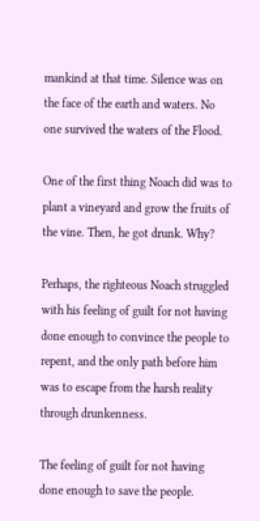mankind at that time. Silence was on the face of the earth and waters. No one survived the waters of the Flood.

One of the first thing Noach did was to plant a vineyard and grow the fruits of the vine. Then, he got drunk. Why?

Perhaps, the righteous Noach struggled with his feeling of guilt for not having done enough to convince the people to repent, and the only path before him was to escape from the harsh reality through drunkenness.

The feeling of guilt for not having done enough to save the people.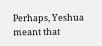Perhaps, Yeshua meant that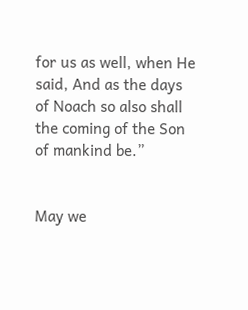for us as well, when He said, And as the days of Noach so also shall the coming of the Son of mankind be.”


May we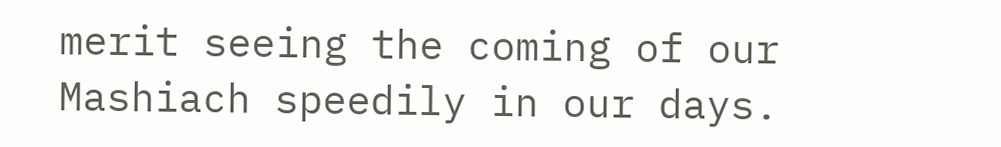merit seeing the coming of our Mashiach speedily in our days.